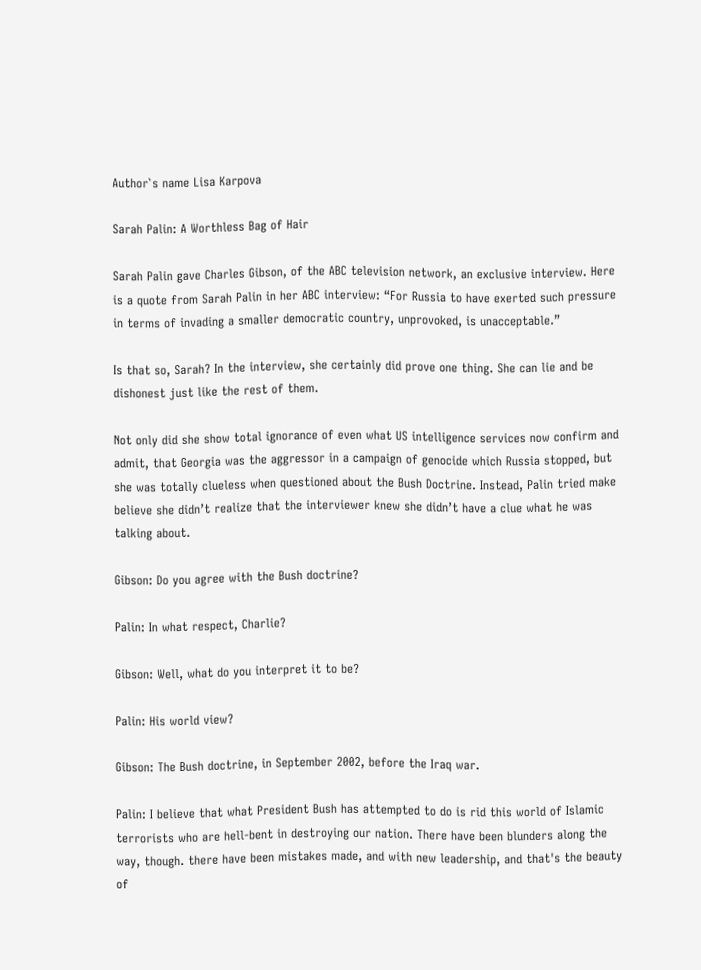Author`s name Lisa Karpova

Sarah Palin: A Worthless Bag of Hair

Sarah Palin gave Charles Gibson, of the ABC television network, an exclusive interview. Here is a quote from Sarah Palin in her ABC interview: “For Russia to have exerted such pressure in terms of invading a smaller democratic country, unprovoked, is unacceptable.”

Is that so, Sarah? In the interview, she certainly did prove one thing. She can lie and be dishonest just like the rest of them.

Not only did she show total ignorance of even what US intelligence services now confirm and admit, that Georgia was the aggressor in a campaign of genocide which Russia stopped, but she was totally clueless when questioned about the Bush Doctrine. Instead, Palin tried make believe she didn’t realize that the interviewer knew she didn’t have a clue what he was talking about.

Gibson: Do you agree with the Bush doctrine?

Palin: In what respect, Charlie?

Gibson: Well, what do you interpret it to be?

Palin: His world view?

Gibson: The Bush doctrine, in September 2002, before the Iraq war.

Palin: I believe that what President Bush has attempted to do is rid this world of Islamic terrorists who are hell-bent in destroying our nation. There have been blunders along the way, though. there have been mistakes made, and with new leadership, and that's the beauty of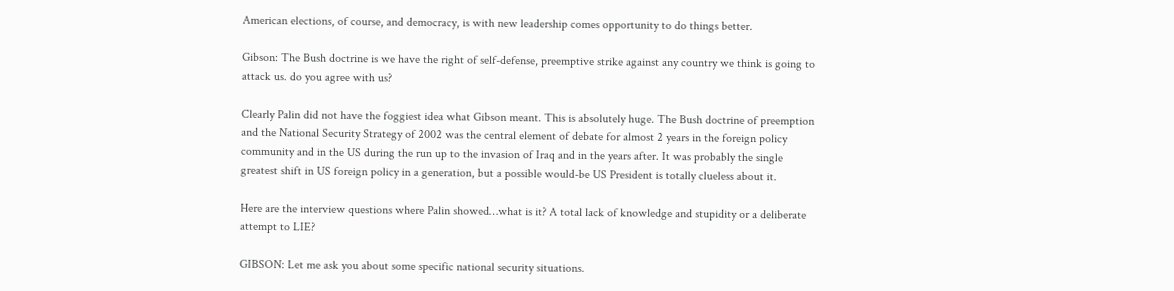American elections, of course, and democracy, is with new leadership comes opportunity to do things better.

Gibson: The Bush doctrine is we have the right of self-defense, preemptive strike against any country we think is going to attack us. do you agree with us?

Clearly Palin did not have the foggiest idea what Gibson meant. This is absolutely huge. The Bush doctrine of preemption and the National Security Strategy of 2002 was the central element of debate for almost 2 years in the foreign policy community and in the US during the run up to the invasion of Iraq and in the years after. It was probably the single greatest shift in US foreign policy in a generation, but a possible would-be US President is totally clueless about it.

Here are the interview questions where Palin showed…what is it? A total lack of knowledge and stupidity or a deliberate attempt to LIE?

GIBSON: Let me ask you about some specific national security situations.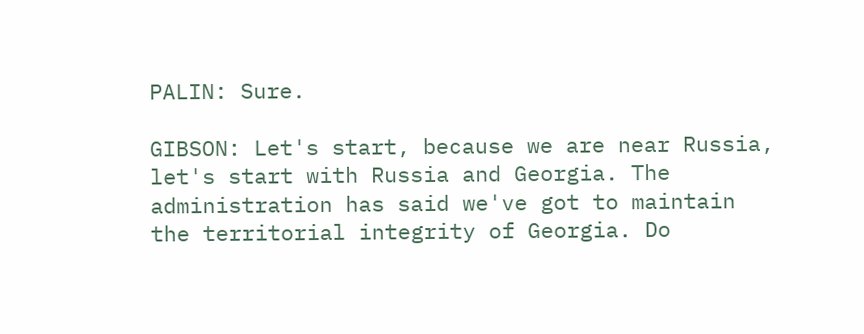PALIN: Sure.

GIBSON: Let's start, because we are near Russia, let's start with Russia and Georgia. The administration has said we've got to maintain the territorial integrity of Georgia. Do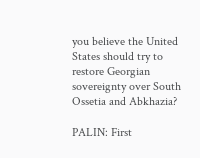you believe the United States should try to restore Georgian sovereignty over South Ossetia and Abkhazia?

PALIN: First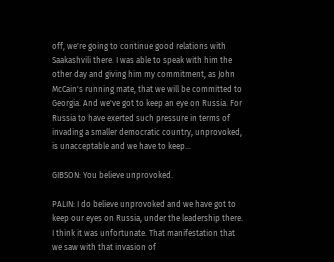off, we're going to continue good relations with Saakashvili there. I was able to speak with him the other day and giving him my commitment, as John McCain's running mate, that we will be committed to Georgia. And we've got to keep an eye on Russia. For Russia to have exerted such pressure in terms of invading a smaller democratic country, unprovoked, is unacceptable and we have to keep...

GIBSON: You believe unprovoked.

PALIN: I do believe unprovoked and we have got to keep our eyes on Russia, under the leadership there. I think it was unfortunate. That manifestation that we saw with that invasion of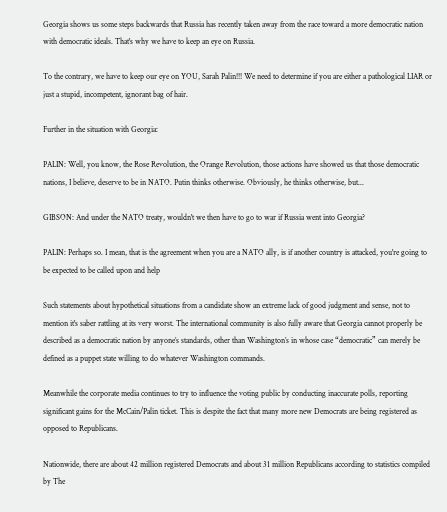Georgia shows us some steps backwards that Russia has recently taken away from the race toward a more democratic nation with democratic ideals. That's why we have to keep an eye on Russia.

To the contrary, we have to keep our eye on YOU, Sarah Palin!!! We need to determine if you are either a pathological LIAR or just a stupid, incompetent, ignorant bag of hair.

Further in the situation with Georgia:

PALIN: Well, you know, the Rose Revolution, the Orange Revolution, those actions have showed us that those democratic nations, I believe, deserve to be in NATO. Putin thinks otherwise. Obviously, he thinks otherwise, but...

GIBSON: And under the NATO treaty, wouldn't we then have to go to war if Russia went into Georgia?

PALIN: Perhaps so. I mean, that is the agreement when you are a NATO ally, is if another country is attacked, you're going to be expected to be called upon and help

Such statements about hypothetical situations from a candidate show an extreme lack of good judgment and sense, not to mention it's saber rattling at its very worst. The international community is also fully aware that Georgia cannot properly be described as a democratic nation by anyone’s standards, other than Washington’s in whose case “democratic” can merely be defined as a puppet state willing to do whatever Washington commands.

Meanwhile the corporate media continues to try to influence the voting public by conducting inaccurate polls, reporting significant gains for the McCain/Palin ticket. This is despite the fact that many more new Democrats are being registered as opposed to Republicans.

Nationwide, there are about 42 million registered Democrats and about 31 million Republicans according to statistics compiled by The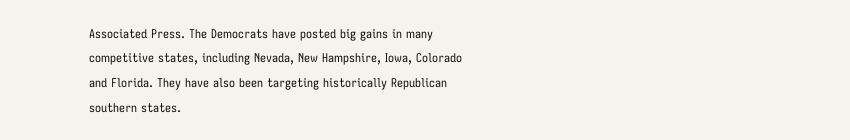Associated Press. The Democrats have posted big gains in many competitive states, including Nevada, New Hampshire, Iowa, Colorado and Florida. They have also been targeting historically Republican southern states.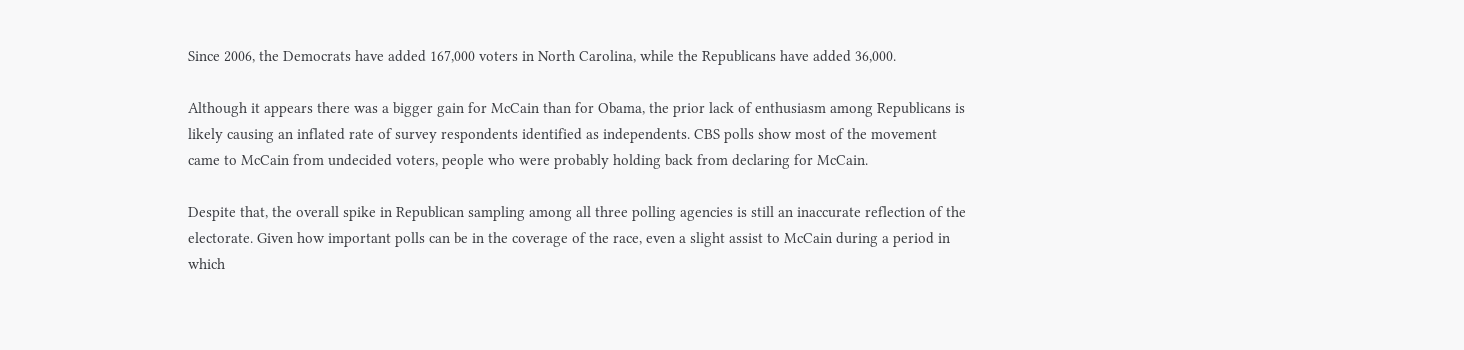Since 2006, the Democrats have added 167,000 voters in North Carolina, while the Republicans have added 36,000.

Although it appears there was a bigger gain for McCain than for Obama, the prior lack of enthusiasm among Republicans is likely causing an inflated rate of survey respondents identified as independents. CBS polls show most of the movement came to McCain from undecided voters, people who were probably holding back from declaring for McCain.

Despite that, the overall spike in Republican sampling among all three polling agencies is still an inaccurate reflection of the electorate. Given how important polls can be in the coverage of the race, even a slight assist to McCain during a period in which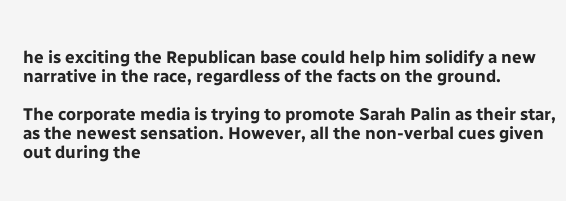he is exciting the Republican base could help him solidify a new narrative in the race, regardless of the facts on the ground.

The corporate media is trying to promote Sarah Palin as their star, as the newest sensation. However, all the non-verbal cues given out during the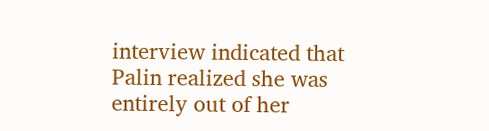interview indicated that Palin realized she was entirely out of her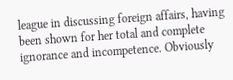league in discussing foreign affairs, having been shown for her total and complete ignorance and incompetence. Obviously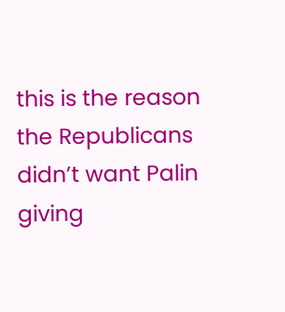this is the reason the Republicans didn’t want Palin giving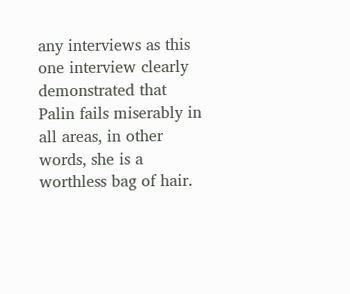any interviews as this one interview clearly demonstrated that Palin fails miserably in all areas, in other words, she is a worthless bag of hair.